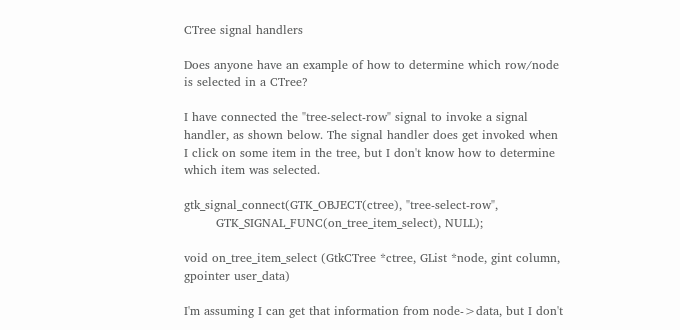CTree signal handlers

Does anyone have an example of how to determine which row/node
is selected in a CTree?

I have connected the "tree-select-row" signal to invoke a signal
handler, as shown below. The signal handler does get invoked when
I click on some item in the tree, but I don't know how to determine
which item was selected.

gtk_signal_connect(GTK_OBJECT(ctree), "tree-select-row",
        GTK_SIGNAL_FUNC(on_tree_item_select), NULL);

void on_tree_item_select (GtkCTree *ctree, GList *node, gint column,
gpointer user_data)

I'm assuming I can get that information from node->data, but I don't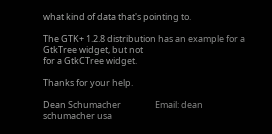what kind of data that's pointing to.

The GTK+ 1.2.8 distribution has an example for a GtkTree widget, but not
for a GtkCTree widget.

Thanks for your help.

Dean Schumacher                 Email: dean schumacher usa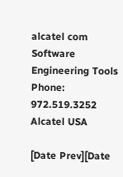alcatel com
Software Engineering Tools      Phone: 972.519.3252
Alcatel USA

[Date Prev][Date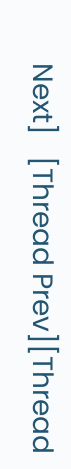Next]   [Thread Prev][Thread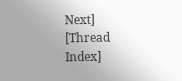Next]   [Thread Index]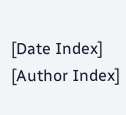[Date Index] [Author Index]